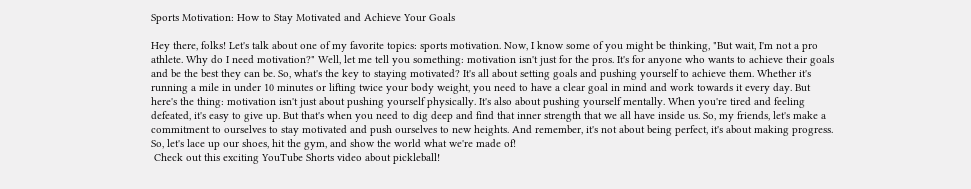Sports Motivation: How to Stay Motivated and Achieve Your Goals

Hey there, folks! Let's talk about one of my favorite topics: sports motivation. Now, I know some of you might be thinking, "But wait, I'm not a pro athlete. Why do I need motivation?" Well, let me tell you something: motivation isn't just for the pros. It's for anyone who wants to achieve their goals and be the best they can be. So, what's the key to staying motivated? It's all about setting goals and pushing yourself to achieve them. Whether it's running a mile in under 10 minutes or lifting twice your body weight, you need to have a clear goal in mind and work towards it every day. But here's the thing: motivation isn't just about pushing yourself physically. It's also about pushing yourself mentally. When you're tired and feeling defeated, it's easy to give up. But that's when you need to dig deep and find that inner strength that we all have inside us. So, my friends, let's make a commitment to ourselves to stay motivated and push ourselves to new heights. And remember, it's not about being perfect, it's about making progress. So, let's lace up our shoes, hit the gym, and show the world what we're made of!
 Check out this exciting YouTube Shorts video about pickleball!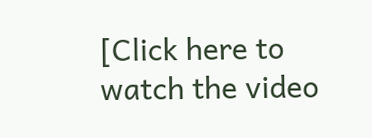[Click here to watch the video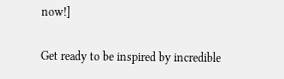now!]

Get ready to be inspired by incredible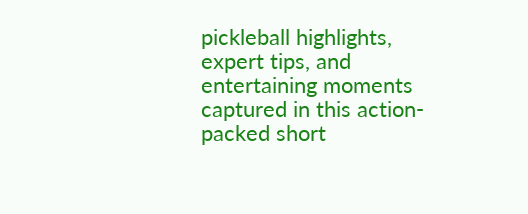pickleball highlights, expert tips, and entertaining moments captured in this action-packed short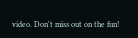video. Don't miss out on the fun!